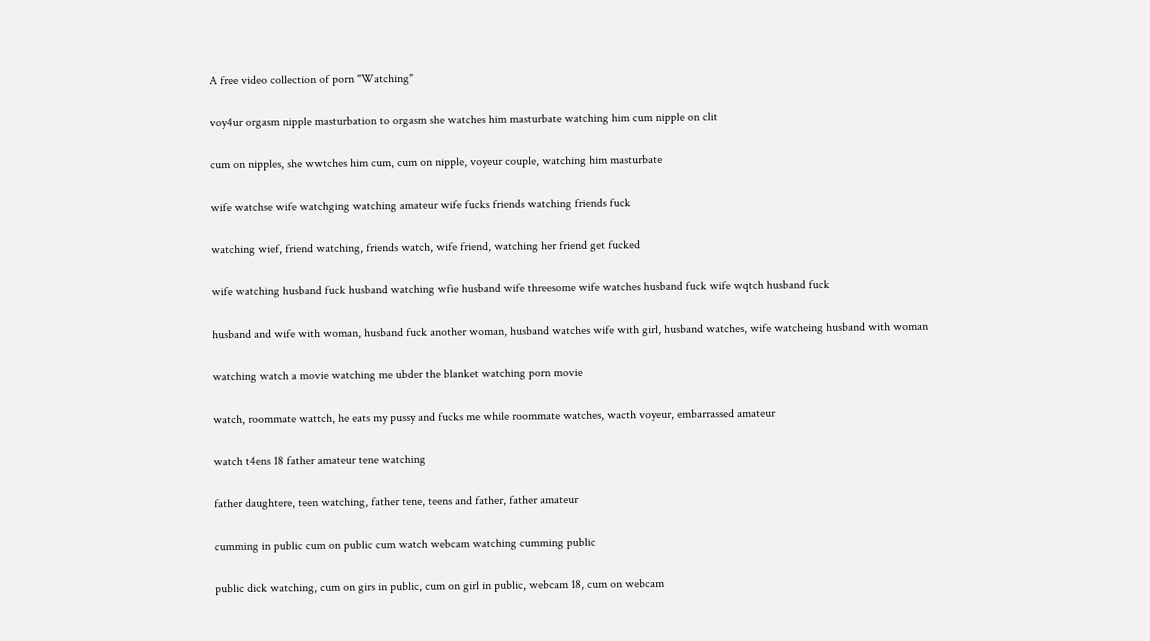A free video collection of porn "Watching"

voy4ur orgasm nipple masturbation to orgasm she watches him masturbate watching him cum nipple on clit

cum on nipples, she wwtches him cum, cum on nipple, voyeur couple, watching him masturbate

wife watchse wife watchging watching amateur wife fucks friends watching friends fuck

watching wief, friend watching, friends watch, wife friend, watching her friend get fucked

wife watching husband fuck husband watching wfie husband wife threesome wife watches husband fuck wife wqtch husband fuck

husband and wife with woman, husband fuck another woman, husband watches wife with girl, husband watches, wife watcheing husband with woman

watching watch a movie watching me ubder the blanket watching porn movie

watch, roommate wattch, he eats my pussy and fucks me while roommate watches, wacth voyeur, embarrassed amateur

watch t4ens 18 father amateur tene watching

father daughtere, teen watching, father tene, teens and father, father amateur

cumming in public cum on public cum watch webcam watching cumming public

public dick watching, cum on girs in public, cum on girl in public, webcam 18, cum on webcam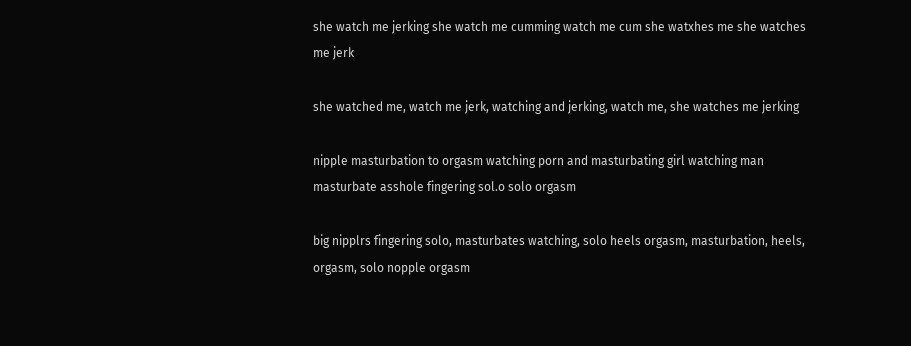she watch me jerking she watch me cumming watch me cum she watxhes me she watches me jerk

she watched me, watch me jerk, watching and jerking, watch me, she watches me jerking

nipple masturbation to orgasm watching porn and masturbating girl watching man masturbate asshole fingering sol.o solo orgasm

big nipplrs fingering solo, masturbates watching, solo heels orgasm, masturbation, heels, orgasm, solo nopple orgasm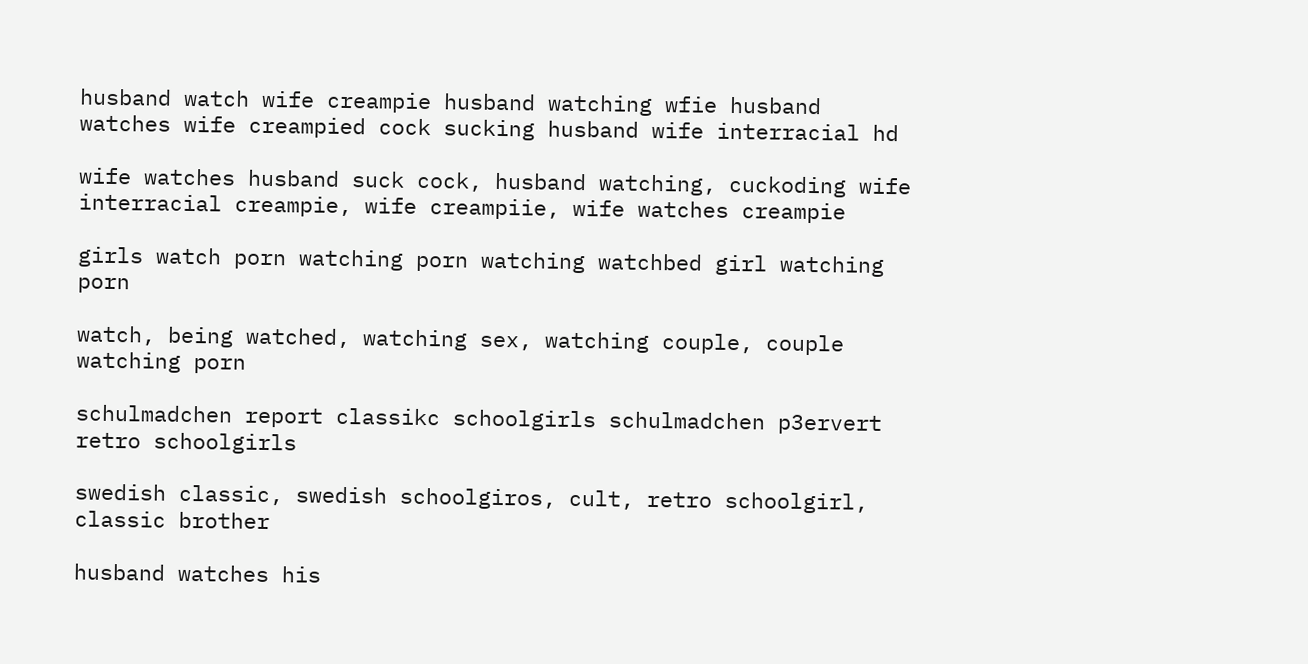husband watch wife creampie husband watching wfie husband watches wife creampied cock sucking husband wife interracial hd

wife watches husband suck cock, husband watching, cuckoding wife interracial creampie, wife creampiie, wife watches creampie

girls watch porn watching porn watching watchbed girl watching porn

watch, being watched, watching sex, watching couple, couple watching porn

schulmadchen report classikc schoolgirls schulmadchen p3ervert retro schoolgirls

swedish classic, swedish schoolgiros, cult, retro schoolgirl, classic brother

husband watches his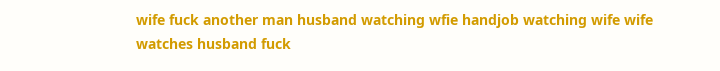wife fuck another man husband watching wfie handjob watching wife wife watches husband fuck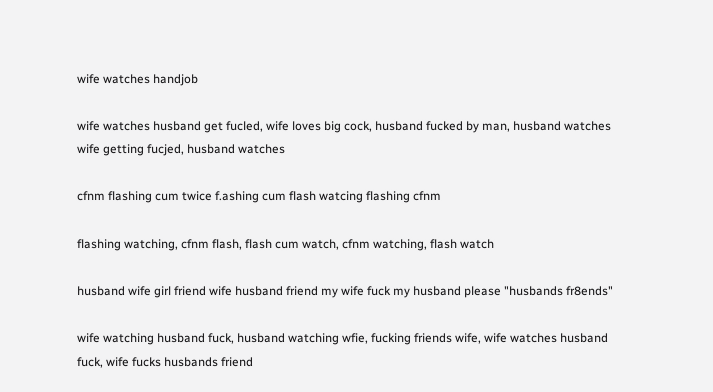wife watches handjob

wife watches husband get fucled, wife loves big cock, husband fucked by man, husband watches wife getting fucjed, husband watches

cfnm flashing cum twice f.ashing cum flash watcing flashing cfnm

flashing watching, cfnm flash, flash cum watch, cfnm watching, flash watch

husband wife girl friend wife husband friend my wife fuck my husband please "husbands fr8ends"

wife watching husband fuck, husband watching wfie, fucking friends wife, wife watches husband fuck, wife fucks husbands friend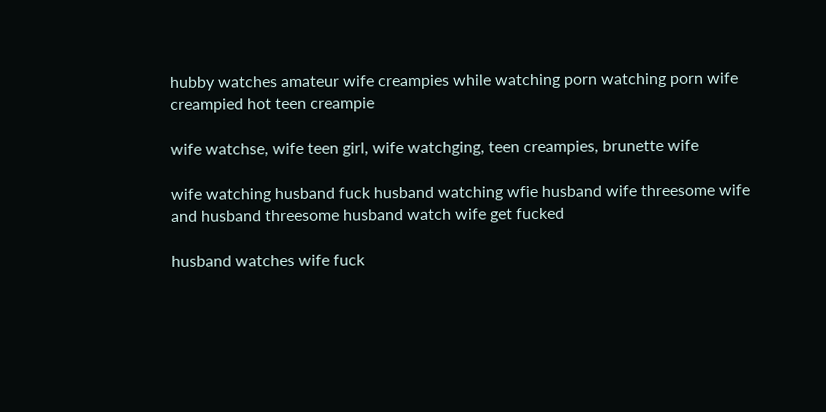hubby watches amateur wife creampies while watching porn watching porn wife creampied hot teen creampie

wife watchse, wife teen girl, wife watchging, teen creampies, brunette wife

wife watching husband fuck husband watching wfie husband wife threesome wife and husband threesome husband watch wife get fucked

husband watches wife fuck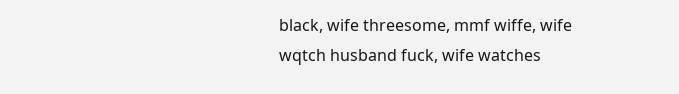black, wife threesome, mmf wiffe, wife wqtch husband fuck, wife watches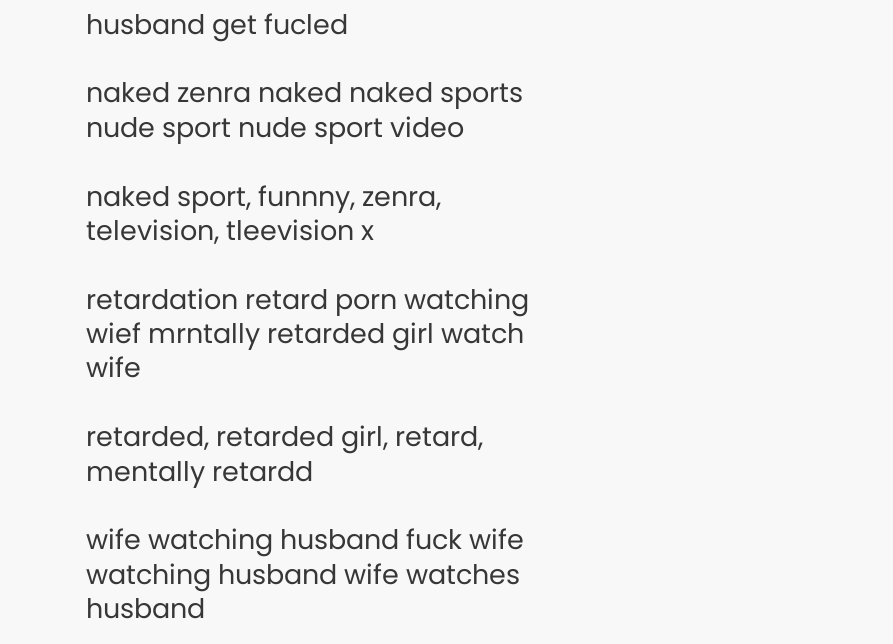husband get fucled

naked zenra naked naked sports nude sport nude sport video

naked sport, funnny, zenra, television, tleevision x

retardation retard porn watching wief mrntally retarded girl watch wife

retarded, retarded girl, retard, mentally retardd

wife watching husband fuck wife watching husband wife watches husband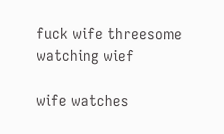fuck wife threesome watching wief

wife watches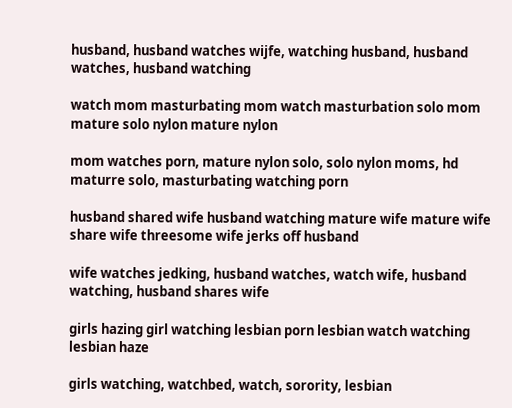husband, husband watches wijfe, watching husband, husband watches, husband watching

watch mom masturbating mom watch masturbation solo mom mature solo nylon mature nylon

mom watches porn, mature nylon solo, solo nylon moms, hd maturre solo, masturbating watching porn

husband shared wife husband watching mature wife mature wife share wife threesome wife jerks off husband

wife watches jedking, husband watches, watch wife, husband watching, husband shares wife

girls hazing girl watching lesbian porn lesbian watch watching lesbian haze

girls watching, watchbed, watch, sorority, lesbian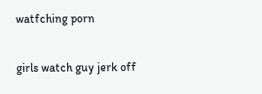watfching porn

girls watch guy jerk off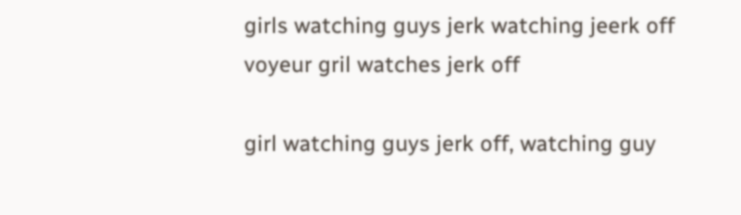girls watching guys jerk watching jeerk off voyeur gril watches jerk off

girl watching guys jerk off, watching guy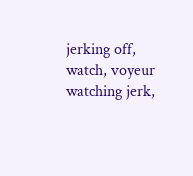jerking off, watch, voyeur watching jerk,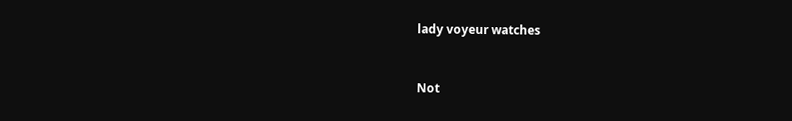lady voyeur watches


Not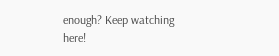enough? Keep watching here!